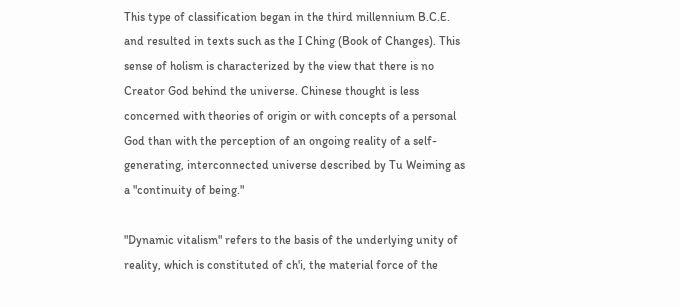This type of classification began in the third millennium B.C.E. and resulted in texts such as the I Ching (Book of Changes). This sense of holism is characterized by the view that there is no Creator God behind the universe. Chinese thought is less concerned with theories of origin or with concepts of a personal God than with the perception of an ongoing reality of a self-generating, interconnected universe described by Tu Weiming as a "continuity of being."

"Dynamic vitalism" refers to the basis of the underlying unity of reality, which is constituted of ch'i, the material force of the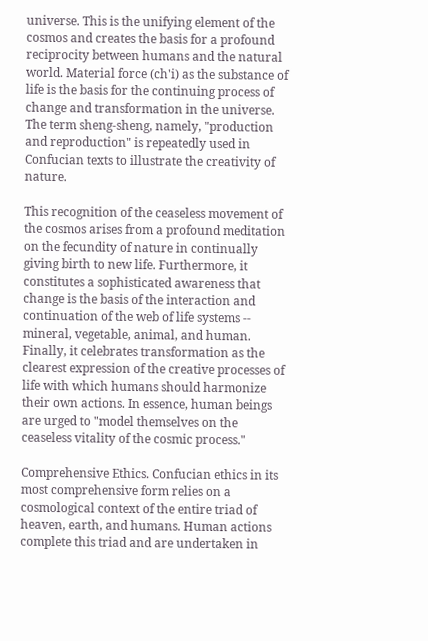universe. This is the unifying element of the cosmos and creates the basis for a profound reciprocity between humans and the natural world. Material force (ch'i) as the substance of life is the basis for the continuing process of change and transformation in the universe. The term sheng-sheng, namely, "production and reproduction" is repeatedly used in Confucian texts to illustrate the creativity of nature.

This recognition of the ceaseless movement of the cosmos arises from a profound meditation on the fecundity of nature in continually giving birth to new life. Furthermore, it constitutes a sophisticated awareness that change is the basis of the interaction and continuation of the web of life systems -- mineral, vegetable, animal, and human. Finally, it celebrates transformation as the clearest expression of the creative processes of life with which humans should harmonize their own actions. In essence, human beings are urged to "model themselves on the ceaseless vitality of the cosmic process."

Comprehensive Ethics. Confucian ethics in its most comprehensive form relies on a cosmological context of the entire triad of heaven, earth, and humans. Human actions complete this triad and are undertaken in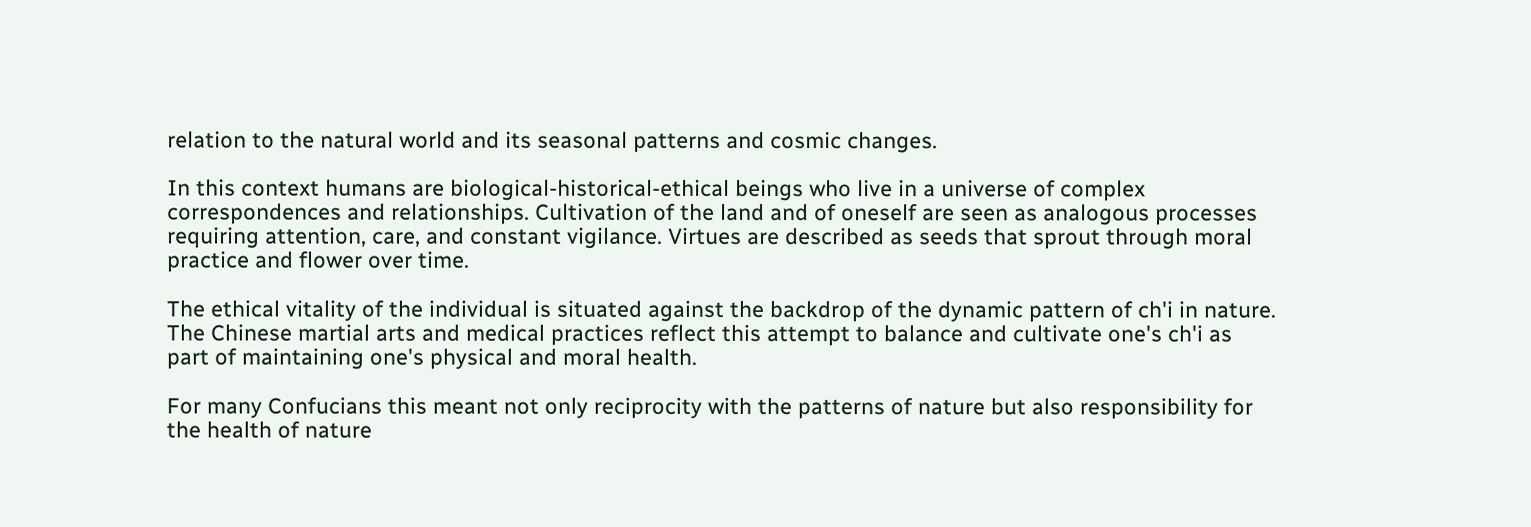relation to the natural world and its seasonal patterns and cosmic changes.

In this context humans are biological-historical-ethical beings who live in a universe of complex correspondences and relationships. Cultivation of the land and of oneself are seen as analogous processes requiring attention, care, and constant vigilance. Virtues are described as seeds that sprout through moral practice and flower over time.

The ethical vitality of the individual is situated against the backdrop of the dynamic pattern of ch'i in nature. The Chinese martial arts and medical practices reflect this attempt to balance and cultivate one's ch'i as part of maintaining one's physical and moral health.

For many Confucians this meant not only reciprocity with the patterns of nature but also responsibility for the health of nature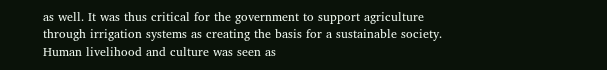as well. It was thus critical for the government to support agriculture through irrigation systems as creating the basis for a sustainable society. Human livelihood and culture was seen as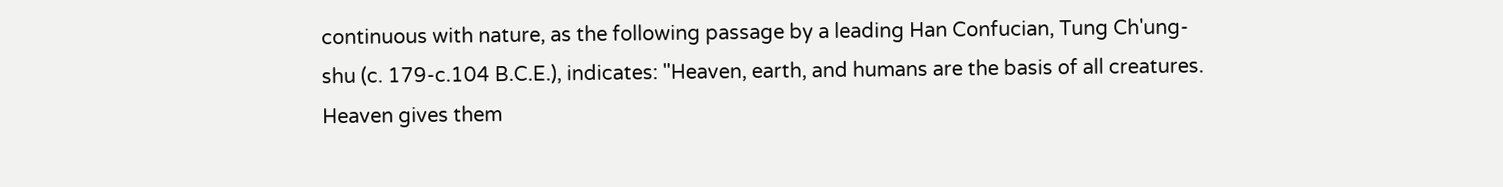continuous with nature, as the following passage by a leading Han Confucian, Tung Ch'ung-shu (c. 179-c.104 B.C.E.), indicates: "Heaven, earth, and humans are the basis of all creatures. Heaven gives them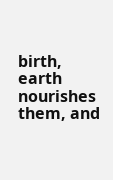birth, earth nourishes them, and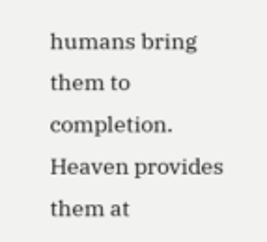humans bring them to completion. Heaven provides them at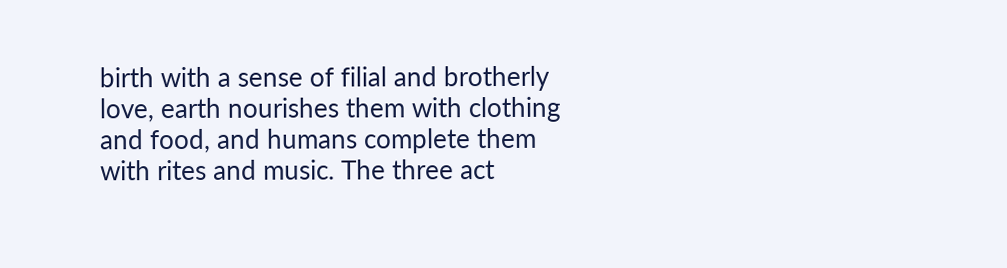birth with a sense of filial and brotherly love, earth nourishes them with clothing and food, and humans complete them with rites and music. The three act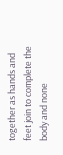together as hands and feet join to complete the body and none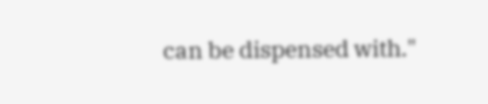can be dispensed with."